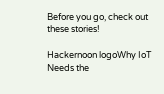Before you go, check out these stories!

Hackernoon logoWhy IoT Needs the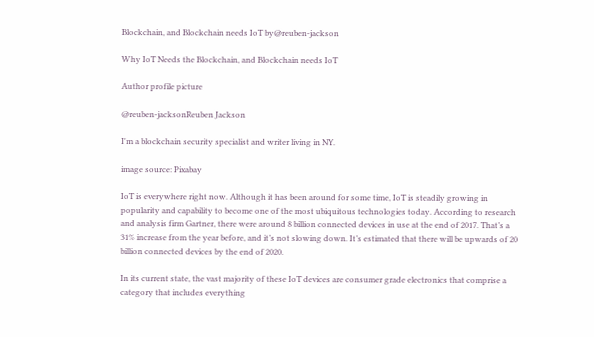Blockchain, and Blockchain needs IoT by@reuben-jackson

Why IoT Needs the Blockchain, and Blockchain needs IoT

Author profile picture

@reuben-jacksonReuben Jackson

I'm a blockchain security specialist and writer living in NY.

image source: Pixabay

IoT is everywhere right now. Although it has been around for some time, IoT is steadily growing in popularity and capability to become one of the most ubiquitous technologies today. According to research and analysis firm Gartner, there were around 8 billion connected devices in use at the end of 2017. That’s a 31% increase from the year before, and it’s not slowing down. It’s estimated that there will be upwards of 20 billion connected devices by the end of 2020.

In its current state, the vast majority of these IoT devices are consumer grade electronics that comprise a category that includes everything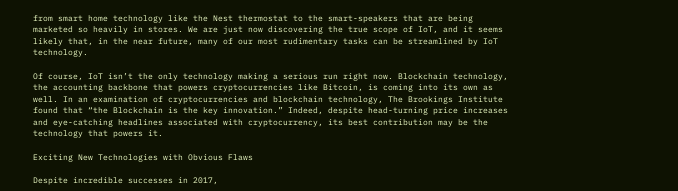from smart home technology like the Nest thermostat to the smart-speakers that are being marketed so heavily in stores. We are just now discovering the true scope of IoT, and it seems likely that, in the near future, many of our most rudimentary tasks can be streamlined by IoT technology.

Of course, IoT isn’t the only technology making a serious run right now. Blockchain technology, the accounting backbone that powers cryptocurrencies like Bitcoin, is coming into its own as well. In an examination of cryptocurrencies and blockchain technology, The Brookings Institute found that “the Blockchain is the key innovation.” Indeed, despite head-turning price increases and eye-catching headlines associated with cryptocurrency, its best contribution may be the technology that powers it.

Exciting New Technologies with Obvious Flaws

Despite incredible successes in 2017,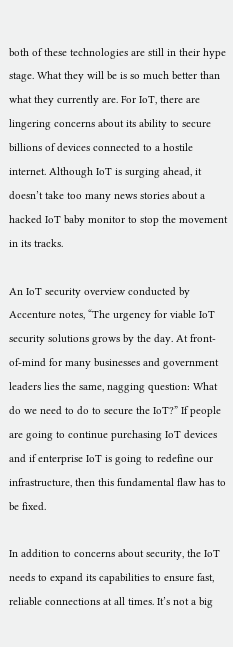both of these technologies are still in their hype stage. What they will be is so much better than what they currently are. For IoT, there are lingering concerns about its ability to secure billions of devices connected to a hostile internet. Although IoT is surging ahead, it doesn’t take too many news stories about a hacked IoT baby monitor to stop the movement in its tracks.

An IoT security overview conducted by Accenture notes, “The urgency for viable IoT security solutions grows by the day. At front-of-mind for many businesses and government leaders lies the same, nagging question: What do we need to do to secure the IoT?” If people are going to continue purchasing IoT devices and if enterprise IoT is going to redefine our infrastructure, then this fundamental flaw has to be fixed.

In addition to concerns about security, the IoT needs to expand its capabilities to ensure fast, reliable connections at all times. It’s not a big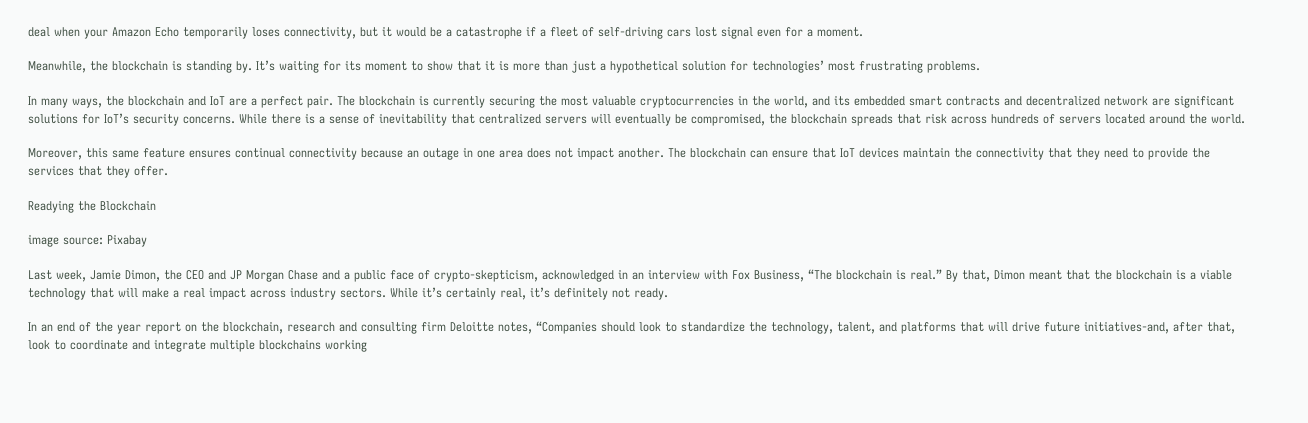deal when your Amazon Echo temporarily loses connectivity, but it would be a catastrophe if a fleet of self-driving cars lost signal even for a moment.

Meanwhile, the blockchain is standing by. It’s waiting for its moment to show that it is more than just a hypothetical solution for technologies’ most frustrating problems.

In many ways, the blockchain and IoT are a perfect pair. The blockchain is currently securing the most valuable cryptocurrencies in the world, and its embedded smart contracts and decentralized network are significant solutions for IoT’s security concerns. While there is a sense of inevitability that centralized servers will eventually be compromised, the blockchain spreads that risk across hundreds of servers located around the world.

Moreover, this same feature ensures continual connectivity because an outage in one area does not impact another. The blockchain can ensure that IoT devices maintain the connectivity that they need to provide the services that they offer.

Readying the Blockchain

image source: Pixabay

Last week, Jamie Dimon, the CEO and JP Morgan Chase and a public face of crypto-skepticism, acknowledged in an interview with Fox Business, “The blockchain is real.” By that, Dimon meant that the blockchain is a viable technology that will make a real impact across industry sectors. While it’s certainly real, it’s definitely not ready.

In an end of the year report on the blockchain, research and consulting firm Deloitte notes, “Companies should look to standardize the technology, talent, and platforms that will drive future initiatives-and, after that, look to coordinate and integrate multiple blockchains working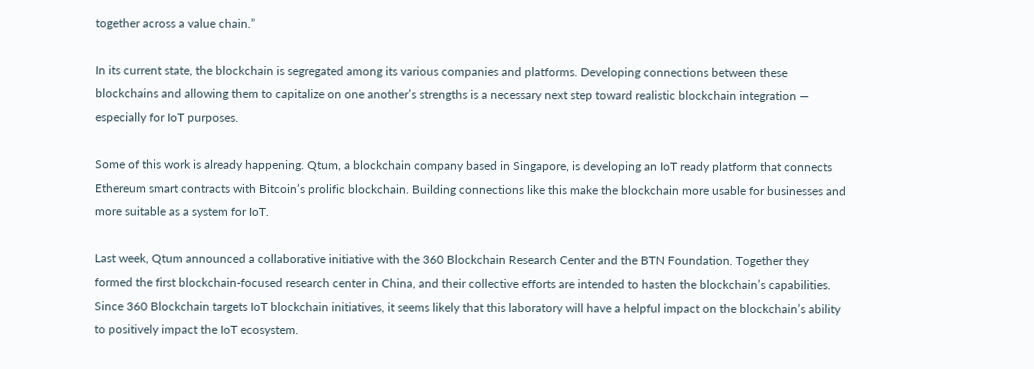together across a value chain.”

In its current state, the blockchain is segregated among its various companies and platforms. Developing connections between these blockchains and allowing them to capitalize on one another’s strengths is a necessary next step toward realistic blockchain integration — especially for IoT purposes.

Some of this work is already happening. Qtum, a blockchain company based in Singapore, is developing an IoT ready platform that connects Ethereum smart contracts with Bitcoin’s prolific blockchain. Building connections like this make the blockchain more usable for businesses and more suitable as a system for IoT.

Last week, Qtum announced a collaborative initiative with the 360 Blockchain Research Center and the BTN Foundation. Together they formed the first blockchain-focused research center in China, and their collective efforts are intended to hasten the blockchain’s capabilities. Since 360 Blockchain targets IoT blockchain initiatives, it seems likely that this laboratory will have a helpful impact on the blockchain’s ability to positively impact the IoT ecosystem.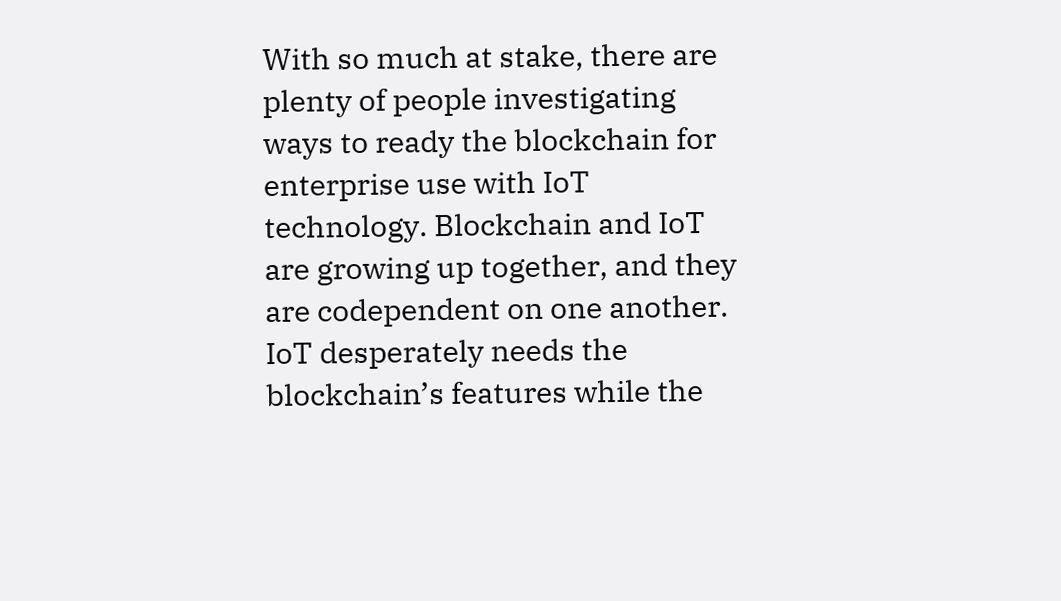With so much at stake, there are plenty of people investigating ways to ready the blockchain for enterprise use with IoT technology. Blockchain and IoT are growing up together, and they are codependent on one another. IoT desperately needs the blockchain’s features while the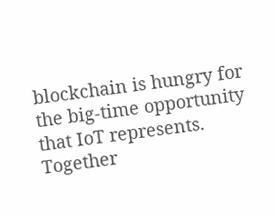blockchain is hungry for the big-time opportunity that IoT represents. Together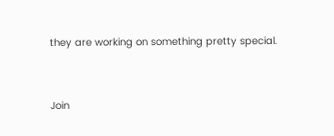they are working on something pretty special.


Join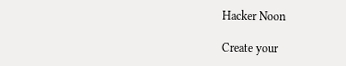Hacker Noon

Create your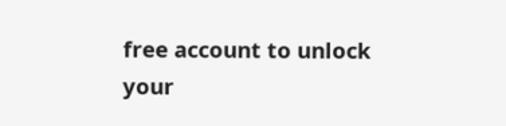free account to unlock your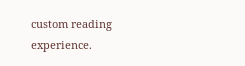custom reading experience.